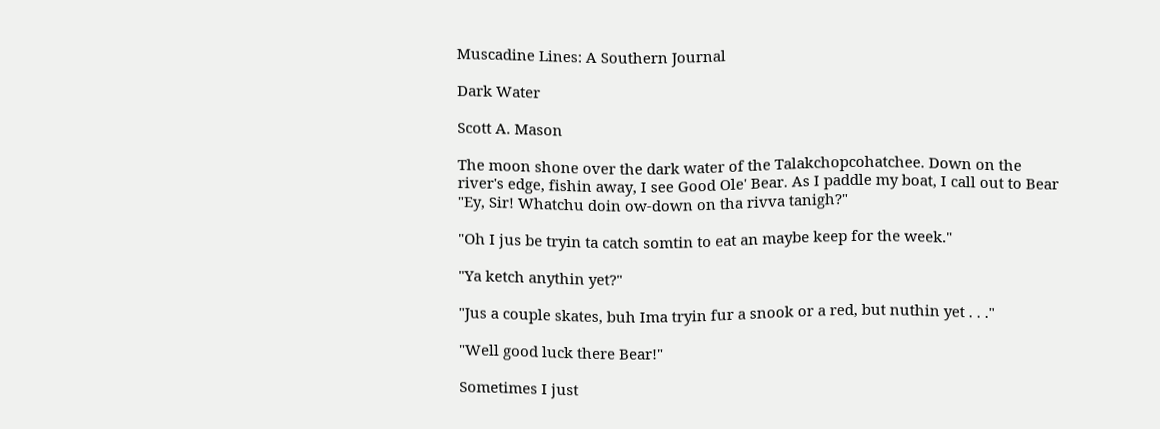Muscadine Lines: A Southern Journal

Dark Water

Scott A. Mason

The moon shone over the dark water of the Talakchopcohatchee. Down on the river's edge, fishin away, I see Good Ole' Bear. As I paddle my boat, I call out to Bear "Ey, Sir! Whatchu doin ow-down on tha rivva tanigh?"

"Oh I jus be tryin ta catch somtin to eat an maybe keep for the week."

"Ya ketch anythin yet?"

"Jus a couple skates, buh Ima tryin fur a snook or a red, but nuthin yet . . ."

"Well good luck there Bear!"

Sometimes I just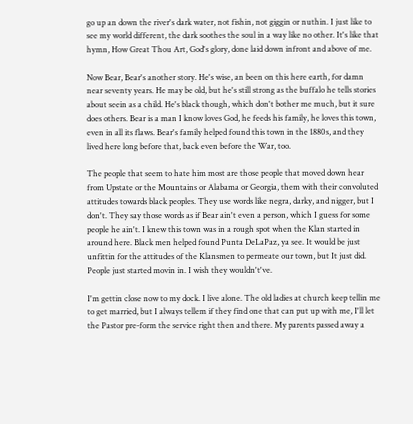go up an down the river's dark water, not fishin, not giggin or nuthin. I just like to see my world different, the dark soothes the soul in a way like no other. It's like that hymn, How Great Thou Art, God's glory, done laid down infront and above of me.

Now Bear, Bear's another story. He's wise, an been on this here earth, for damn near seventy years. He may be old, but he's still strong as the buffalo he tells stories about seein as a child. He's black though, which don't bother me much, but it sure does others. Bear is a man I know loves God, he feeds his family, he loves this town, even in all its flaws. Bear's family helped found this town in the 1880s, and they lived here long before that, back even before the War, too.

The people that seem to hate him most are those people that moved down hear from Upstate or the Mountains or Alabama or Georgia, them with their convoluted attitudes towards black peoples. They use words like negra, darky, and nigger, but I don't. They say those words as if Bear ain't even a person, which I guess for some people he ain't. I knew this town was in a rough spot when the Klan started in around here. Black men helped found Punta DeLaPaz, ya see. It would be just unfittin for the attitudes of the Klansmen to permeate our town, but It just did. People just started movin in. I wish they wouldn't've.

I'm gettin close now to my dock. I live alone. The old ladies at church keep tellin me to get married, but I always tellem if they find one that can put up with me, I'll let the Pastor pre-form the service right then and there. My parents passed away a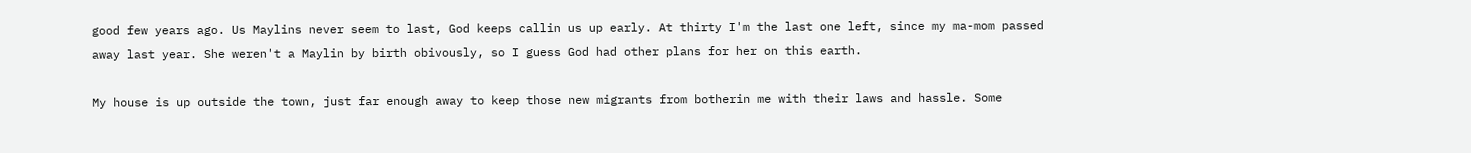good few years ago. Us Maylins never seem to last, God keeps callin us up early. At thirty I'm the last one left, since my ma-mom passed away last year. She weren't a Maylin by birth obivously, so I guess God had other plans for her on this earth.

My house is up outside the town, just far enough away to keep those new migrants from botherin me with their laws and hassle. Some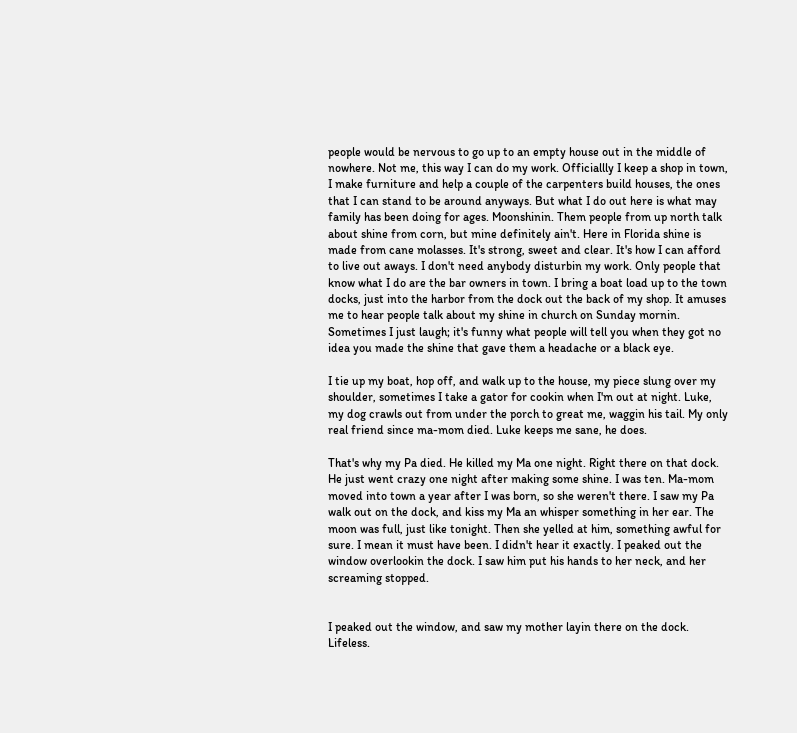people would be nervous to go up to an empty house out in the middle of nowhere. Not me, this way I can do my work. Officiallly I keep a shop in town, I make furniture and help a couple of the carpenters build houses, the ones that I can stand to be around anyways. But what I do out here is what may family has been doing for ages. Moonshinin. Them people from up north talk about shine from corn, but mine definitely ain't. Here in Florida shine is made from cane molasses. It's strong, sweet and clear. It's how I can afford to live out aways. I don't need anybody disturbin my work. Only people that know what I do are the bar owners in town. I bring a boat load up to the town docks, just into the harbor from the dock out the back of my shop. It amuses me to hear people talk about my shine in church on Sunday mornin. Sometimes I just laugh; it's funny what people will tell you when they got no idea you made the shine that gave them a headache or a black eye.

I tie up my boat, hop off, and walk up to the house, my piece slung over my shoulder, sometimes I take a gator for cookin when I'm out at night. Luke, my dog crawls out from under the porch to great me, waggin his tail. My only real friend since ma-mom died. Luke keeps me sane, he does.

That's why my Pa died. He killed my Ma one night. Right there on that dock. He just went crazy one night after making some shine. I was ten. Ma-mom moved into town a year after I was born, so she weren't there. I saw my Pa walk out on the dock, and kiss my Ma an whisper something in her ear. The moon was full, just like tonight. Then she yelled at him, something awful for sure. I mean it must have been. I didn't hear it exactly. I peaked out the window overlookin the dock. I saw him put his hands to her neck, and her screaming stopped.


I peaked out the window, and saw my mother layin there on the dock. Lifeless.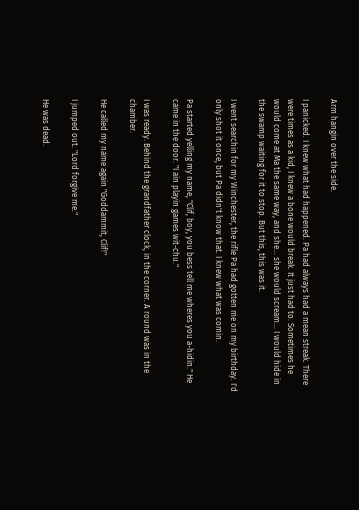Arm hangin over the side.

I panicked. I knew what had happened. Pa had always had a mean streak. There were times as a kid, I knew a bone would break. It just had to. Sometimes he would come at Ma the same way, and she... she would scream... I would hide in the swamp waiting for it to stop. But this, this was it.

I went searchin for my Winchester, the rifle Pa had gotten me on my birthday. I'd only shot it once, but Pa didn't know that. I knew what was comin.

Pa started yelling my name, "Clif, boy, you bess tell me wheres you a-hidin." He came in the door. "I ain playin games wit-chu."

I was ready. Behind the grandfather clock, in the corner. A round was in the chamber.

He called my name again "Goddammit, Clif!"

I jumped out. "Lord forgive me."

He was dead.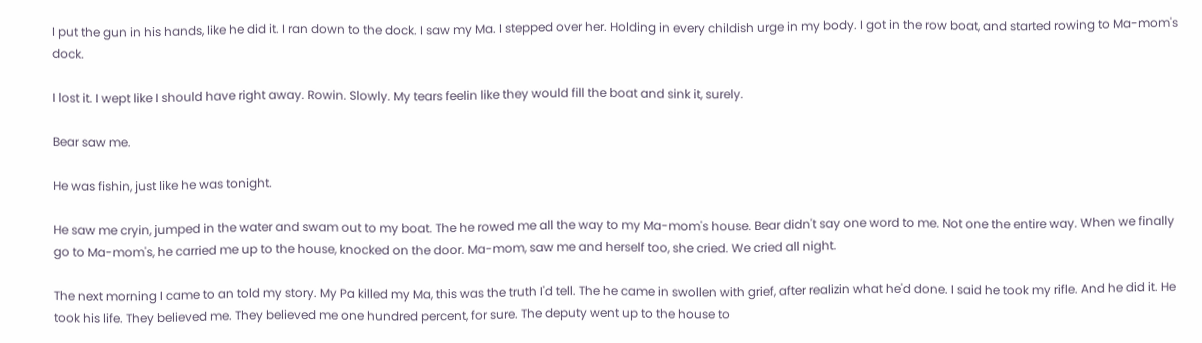I put the gun in his hands, like he did it. I ran down to the dock. I saw my Ma. I stepped over her. Holding in every childish urge in my body. I got in the row boat, and started rowing to Ma-mom's dock.

I lost it. I wept like I should have right away. Rowin. Slowly. My tears feelin like they would fill the boat and sink it, surely.

Bear saw me.

He was fishin, just like he was tonight.

He saw me cryin, jumped in the water and swam out to my boat. The he rowed me all the way to my Ma-mom's house. Bear didn't say one word to me. Not one the entire way. When we finally go to Ma-mom's, he carried me up to the house, knocked on the door. Ma-mom, saw me and herself too, she cried. We cried all night.

The next morning I came to an told my story. My Pa killed my Ma, this was the truth I'd tell. The he came in swollen with grief, after realizin what he'd done. I said he took my rifle. And he did it. He took his life. They believed me. They believed me one hundred percent, for sure. The deputy went up to the house to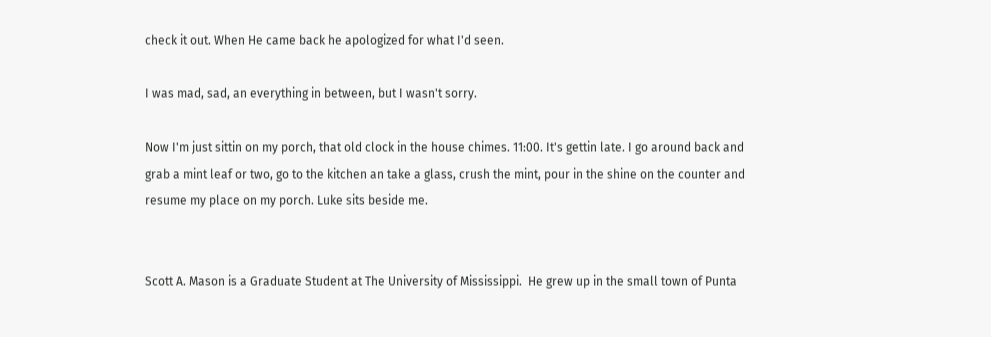check it out. When He came back he apologized for what I'd seen.

I was mad, sad, an everything in between, but I wasn't sorry.

Now I'm just sittin on my porch, that old clock in the house chimes. 11:00. It's gettin late. I go around back and grab a mint leaf or two, go to the kitchen an take a glass, crush the mint, pour in the shine on the counter and resume my place on my porch. Luke sits beside me.


Scott A. Mason is a Graduate Student at The University of Mississippi.  He grew up in the small town of Punta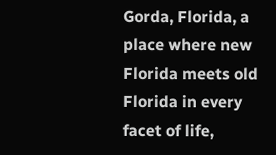Gorda, Florida, a place where new Florida meets old Florida in every facet of life,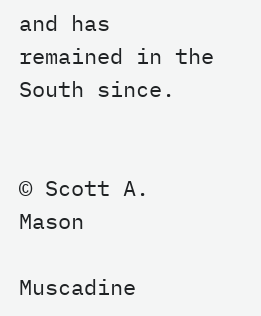and has remained in the South since.


© Scott A. Mason

Muscadine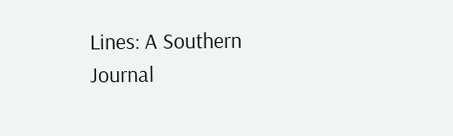Lines: A Southern Journal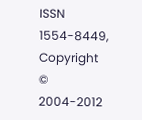ISSN 1554-8449, Copyright © 2004-2012